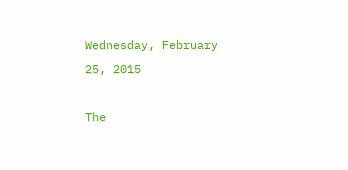Wednesday, February 25, 2015

The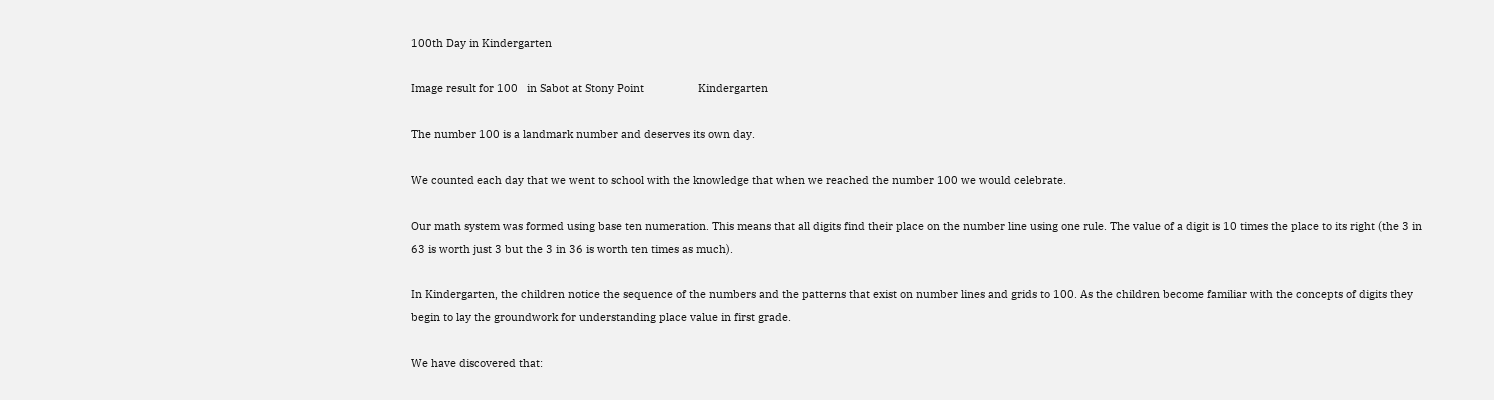100th Day in Kindergarten

Image result for 100   in Sabot at Stony Point                  Kindergarten

The number 100 is a landmark number and deserves its own day.

We counted each day that we went to school with the knowledge that when we reached the number 100 we would celebrate.

Our math system was formed using base ten numeration. This means that all digits find their place on the number line using one rule. The value of a digit is 10 times the place to its right (the 3 in 63 is worth just 3 but the 3 in 36 is worth ten times as much).

In Kindergarten, the children notice the sequence of the numbers and the patterns that exist on number lines and grids to 100. As the children become familiar with the concepts of digits they begin to lay the groundwork for understanding place value in first grade.

We have discovered that: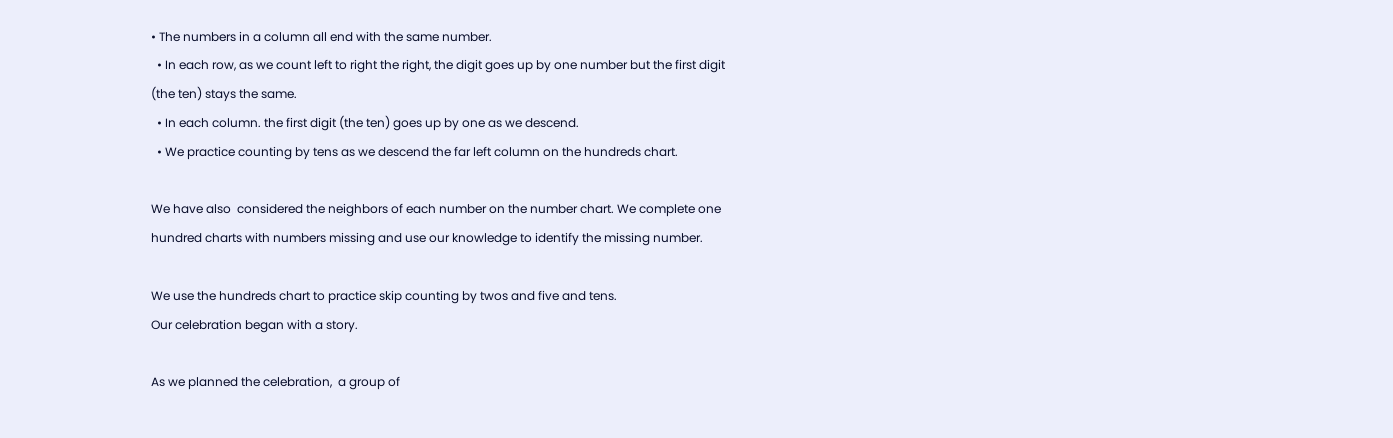• The numbers in a column all end with the same number.
  • In each row, as we count left to right the right, the digit goes up by one number but the first digit (the ten) stays the same.
  • In each column. the first digit (the ten) goes up by one as we descend.
  • We practice counting by tens as we descend the far left column on the hundreds chart.

We have also  considered the neighbors of each number on the number chart. We complete one hundred charts with numbers missing and use our knowledge to identify the missing number.

We use the hundreds chart to practice skip counting by twos and five and tens.
Our celebration began with a story.

As we planned the celebration,  a group of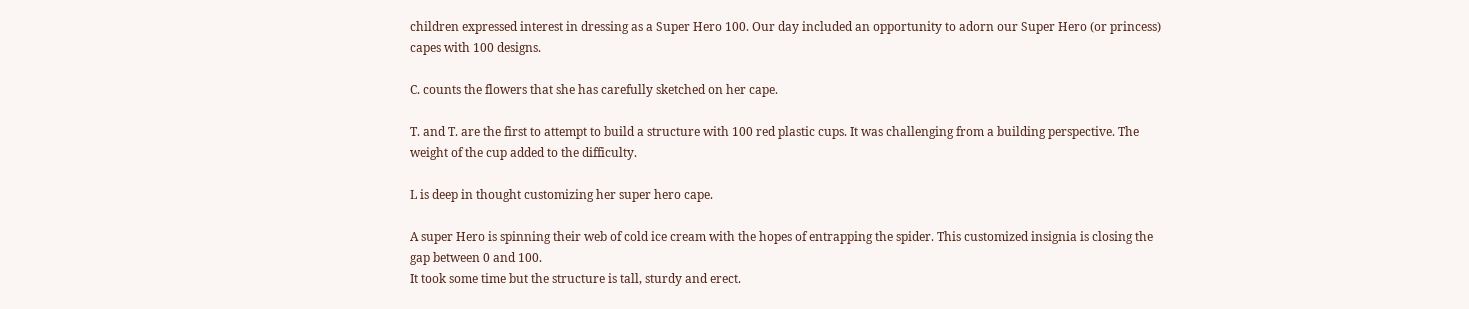children expressed interest in dressing as a Super Hero 100. Our day included an opportunity to adorn our Super Hero (or princess) capes with 100 designs.

C. counts the flowers that she has carefully sketched on her cape.

T. and T. are the first to attempt to build a structure with 100 red plastic cups. It was challenging from a building perspective. The weight of the cup added to the difficulty.

L is deep in thought customizing her super hero cape.

A super Hero is spinning their web of cold ice cream with the hopes of entrapping the spider. This customized insignia is closing the gap between 0 and 100.
It took some time but the structure is tall, sturdy and erect.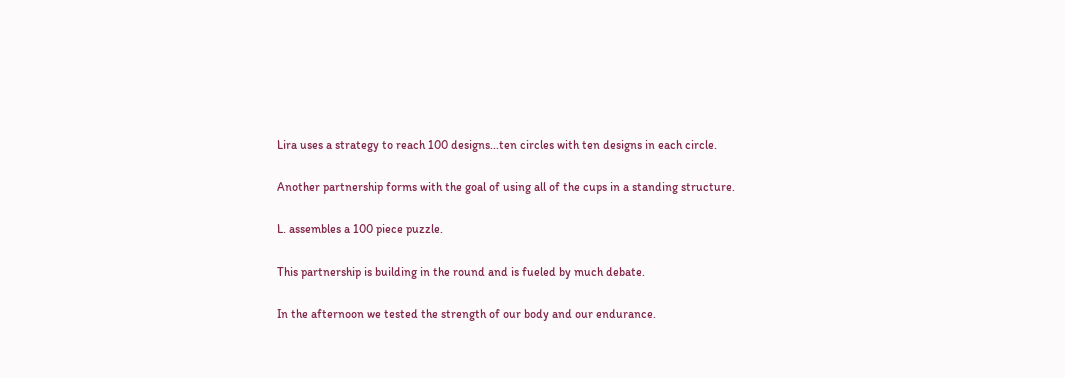Lira uses a strategy to reach 100 designs...ten circles with ten designs in each circle.

Another partnership forms with the goal of using all of the cups in a standing structure.

L. assembles a 100 piece puzzle.

This partnership is building in the round and is fueled by much debate.

In the afternoon we tested the strength of our body and our endurance.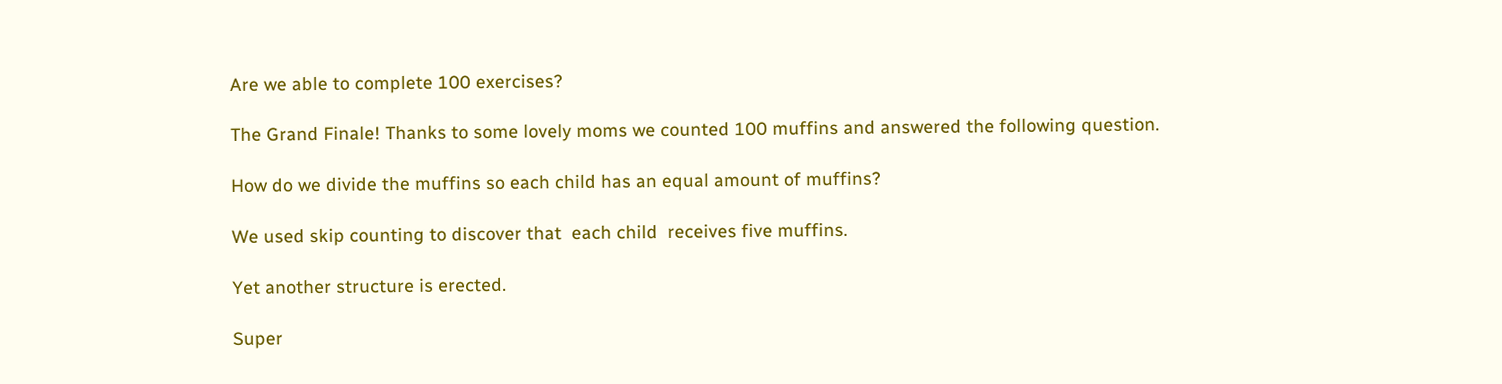Are we able to complete 100 exercises?

The Grand Finale! Thanks to some lovely moms we counted 100 muffins and answered the following question.

How do we divide the muffins so each child has an equal amount of muffins?

We used skip counting to discover that  each child  receives five muffins.

Yet another structure is erected.

Super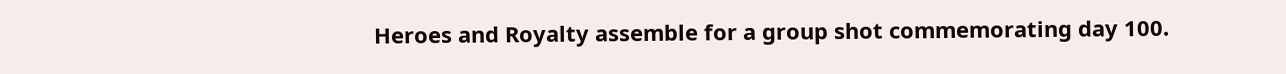Heroes and Royalty assemble for a group shot commemorating day 100.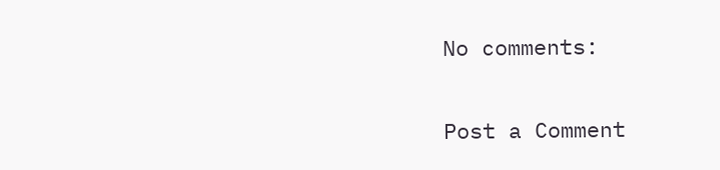No comments:

Post a Comment